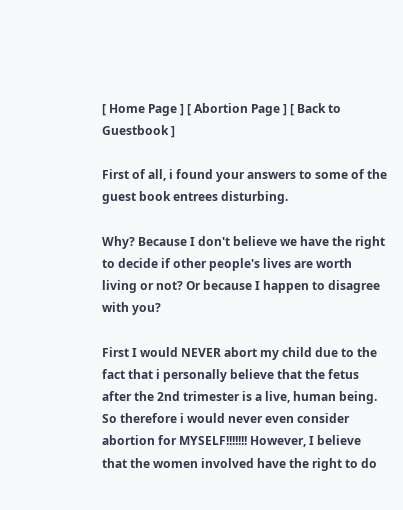[ Home Page ] [ Abortion Page ] [ Back to Guestbook ]

First of all, i found your answers to some of the guest book entrees disturbing.

Why? Because I don't believe we have the right to decide if other people's lives are worth living or not? Or because I happen to disagree with you?

First I would NEVER abort my child due to the fact that i personally believe that the fetus after the 2nd trimester is a live, human being. So therefore i would never even consider abortion for MYSELF!!!!!!! However, I believe that the women involved have the right to do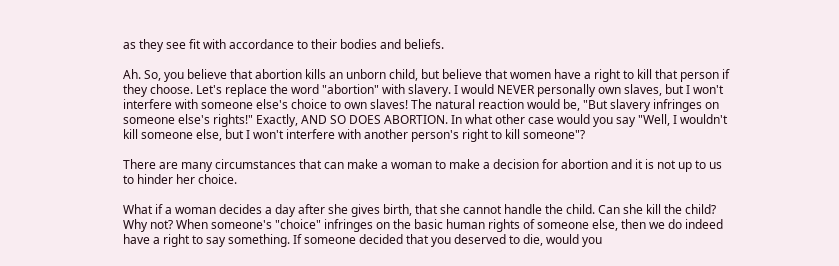as they see fit with accordance to their bodies and beliefs.

Ah. So, you believe that abortion kills an unborn child, but believe that women have a right to kill that person if they choose. Let's replace the word "abortion" with slavery. I would NEVER personally own slaves, but I won't interfere with someone else's choice to own slaves! The natural reaction would be, "But slavery infringes on someone else's rights!" Exactly, AND SO DOES ABORTION. In what other case would you say "Well, I wouldn't kill someone else, but I won't interfere with another person's right to kill someone"?

There are many circumstances that can make a woman to make a decision for abortion and it is not up to us to hinder her choice.

What if a woman decides a day after she gives birth, that she cannot handle the child. Can she kill the child? Why not? When someone's "choice" infringes on the basic human rights of someone else, then we do indeed have a right to say something. If someone decided that you deserved to die, would you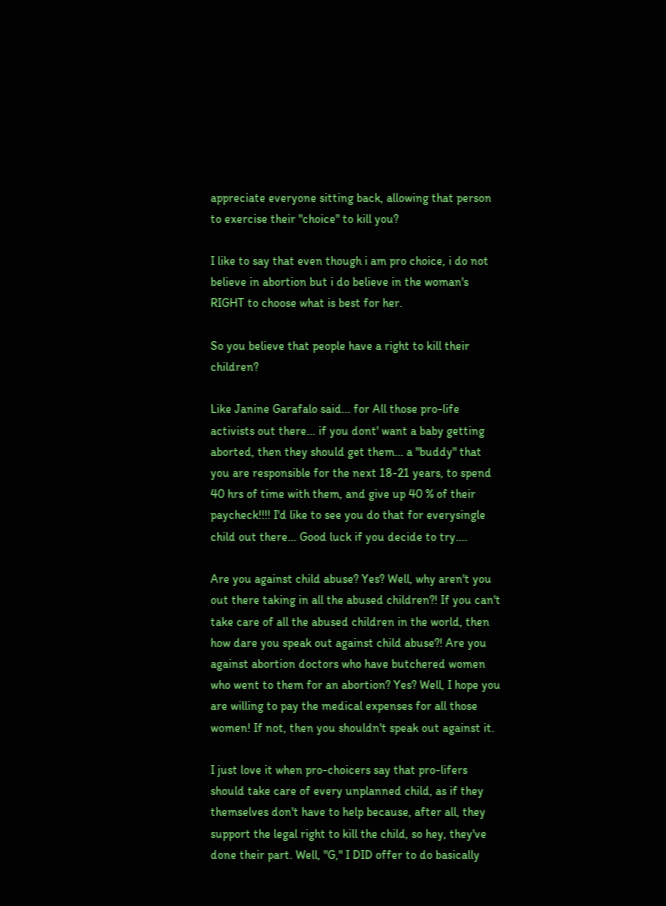appreciate everyone sitting back, allowing that person to exercise their "choice" to kill you?

I like to say that even though i am pro choice, i do not believe in abortion but i do believe in the woman's RIGHT to choose what is best for her.

So you believe that people have a right to kill their children?

Like Janine Garafalo said... for All those pro-life activists out there... if you dont' want a baby getting aborted, then they should get them... a "buddy" that you are responsible for the next 18-21 years, to spend 40 hrs of time with them, and give up 40 % of their paycheck!!!! I'd like to see you do that for everysingle child out there... Good luck if you decide to try....

Are you against child abuse? Yes? Well, why aren't you out there taking in all the abused children?! If you can't take care of all the abused children in the world, then how dare you speak out against child abuse?! Are you against abortion doctors who have butchered women who went to them for an abortion? Yes? Well, I hope you are willing to pay the medical expenses for all those women! If not, then you shouldn't speak out against it.

I just love it when pro-choicers say that pro-lifers should take care of every unplanned child, as if they themselves don't have to help because, after all, they support the legal right to kill the child, so hey, they've done their part. Well, "G," I DID offer to do basically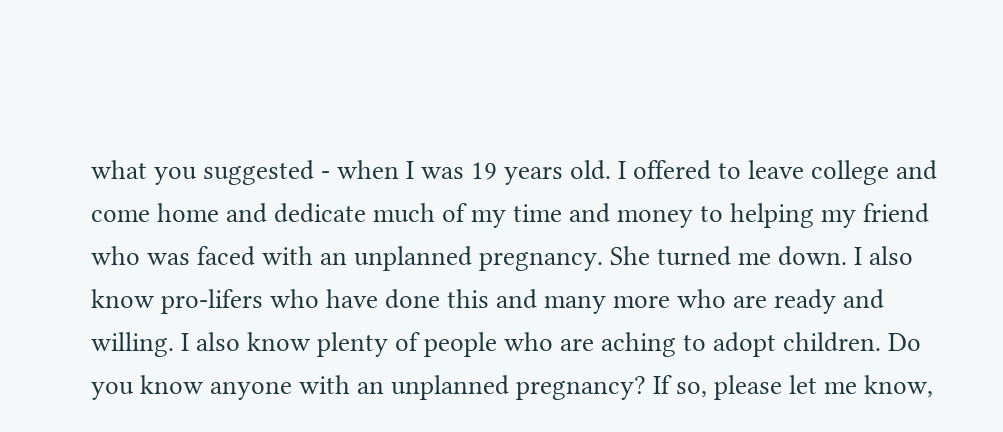what you suggested - when I was 19 years old. I offered to leave college and come home and dedicate much of my time and money to helping my friend who was faced with an unplanned pregnancy. She turned me down. I also know pro-lifers who have done this and many more who are ready and willing. I also know plenty of people who are aching to adopt children. Do you know anyone with an unplanned pregnancy? If so, please let me know,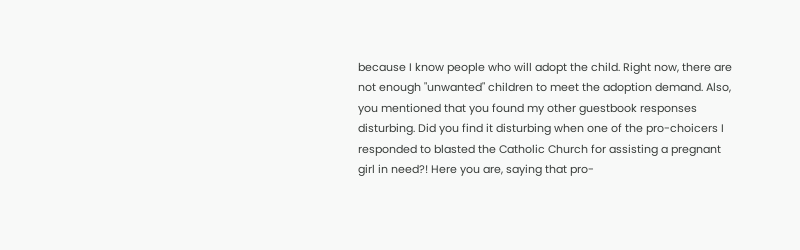because I know people who will adopt the child. Right now, there are not enough "unwanted" children to meet the adoption demand. Also, you mentioned that you found my other guestbook responses disturbing. Did you find it disturbing when one of the pro-choicers I responded to blasted the Catholic Church for assisting a pregnant girl in need?! Here you are, saying that pro-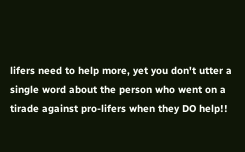lifers need to help more, yet you don't utter a single word about the person who went on a tirade against pro-lifers when they DO help!!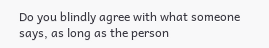Do you blindly agree with what someone says, as long as the person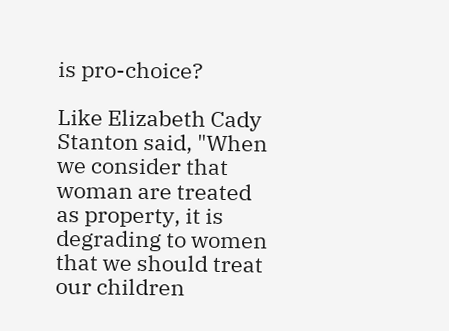is pro-choice?

Like Elizabeth Cady Stanton said, "When we consider that woman are treated as property, it is degrading to women that we should treat our children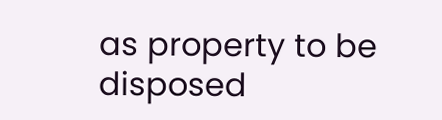as property to be disposed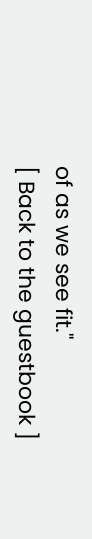of as we see fit."
[ Back to the guestbook ]